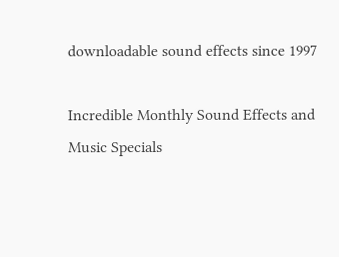downloadable sound effects since 1997

Incredible Monthly Sound Effects and Music Specials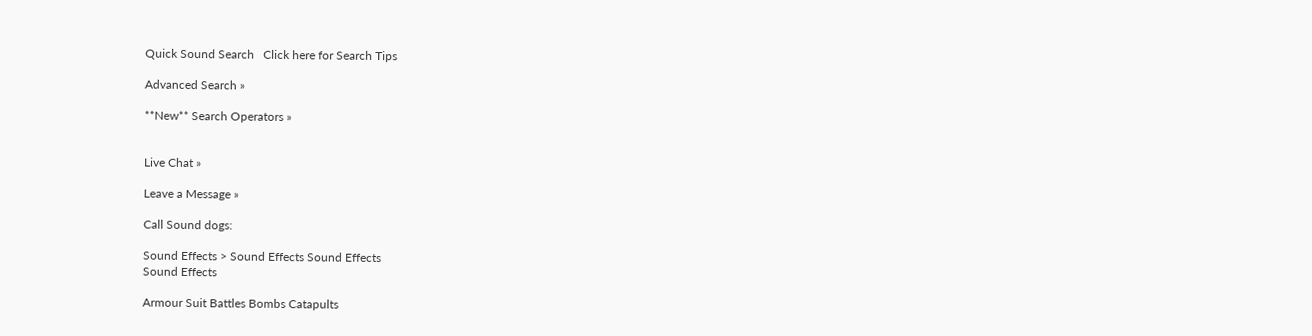Quick Sound Search   Click here for Search Tips

Advanced Search »

**New** Search Operators »


Live Chat »

Leave a Message »

Call Sound dogs:

Sound Effects > Sound Effects Sound Effects
Sound Effects

Armour Suit Battles Bombs Catapults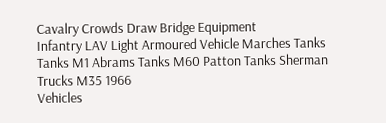Cavalry Crowds Draw Bridge Equipment
Infantry LAV Light Armoured Vehicle Marches Tanks
Tanks M1 Abrams Tanks M60 Patton Tanks Sherman Trucks M35 1966
Vehicles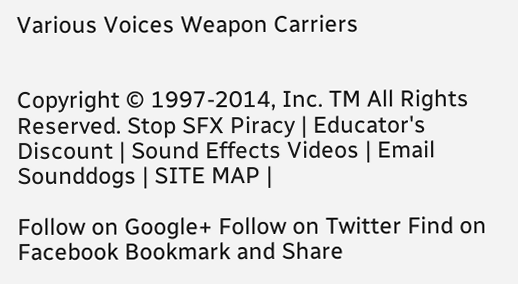Various Voices Weapon Carriers


Copyright © 1997-2014, Inc. TM All Rights Reserved. Stop SFX Piracy | Educator's Discount | Sound Effects Videos | Email Sounddogs | SITE MAP |

Follow on Google+ Follow on Twitter Find on Facebook Bookmark and Share